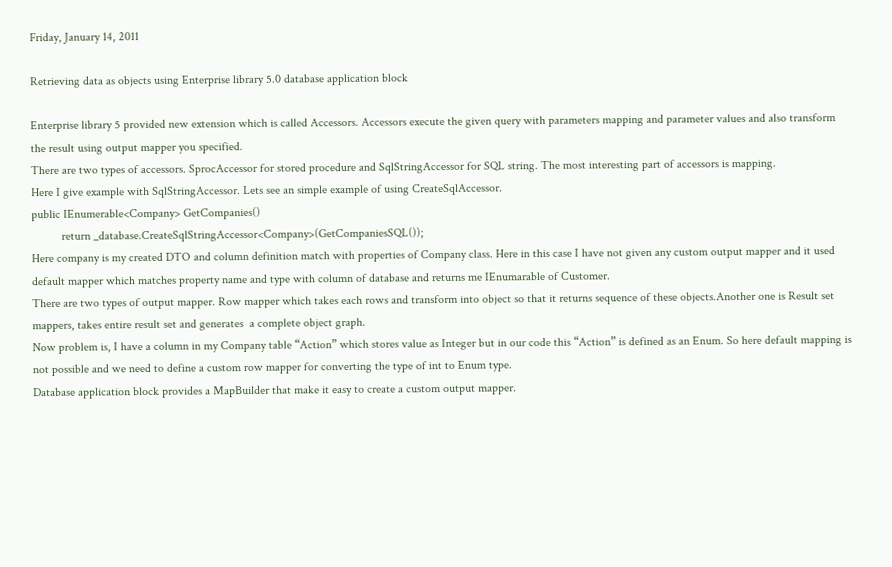Friday, January 14, 2011

Retrieving data as objects using Enterprise library 5.0 database application block

Enterprise library 5 provided new extension which is called Accessors. Accessors execute the given query with parameters mapping and parameter values and also transform the result using output mapper you specified.
There are two types of accessors. SprocAccessor for stored procedure and SqlStringAccessor for SQL string. The most interesting part of accessors is mapping.
Here I give example with SqlStringAccessor. Lets see an simple example of using CreateSqlAccessor.
public IEnumerable<Company> GetCompanies()
          return _database.CreateSqlStringAccessor<Company>(GetCompaniesSQL());
Here company is my created DTO and column definition match with properties of Company class. Here in this case I have not given any custom output mapper and it used default mapper which matches property name and type with column of database and returns me IEnumarable of Customer.
There are two types of output mapper. Row mapper which takes each rows and transform into object so that it returns sequence of these objects.Another one is Result set mappers, takes entire result set and generates  a complete object graph.
Now problem is, I have a column in my Company table “Action” which stores value as Integer but in our code this “Action” is defined as an Enum. So here default mapping is not possible and we need to define a custom row mapper for converting the type of int to Enum type.
Database application block provides a MapBuilder that make it easy to create a custom output mapper.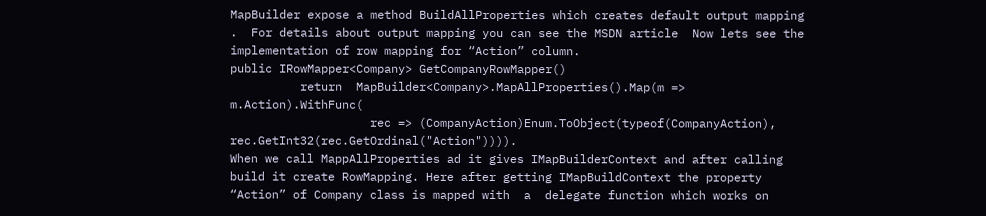MapBuilder expose a method BuildAllProperties which creates default output mapping .  For details about output mapping you can see the MSDN article  Now lets see the implementation of row mapping for “Action” column.
public IRowMapper<Company> GetCompanyRowMapper()
          return  MapBuilder<Company>.MapAllProperties().Map(m => m.Action).WithFunc(
                    rec => (CompanyAction)Enum.ToObject(typeof(CompanyAction), rec.GetInt32(rec.GetOrdinal("Action")))).
When we call MappAllProperties ad it gives IMapBuilderContext and after calling build it create RowMapping. Here after getting IMapBuildContext the property “Action” of Company class is mapped with  a  delegate function which works on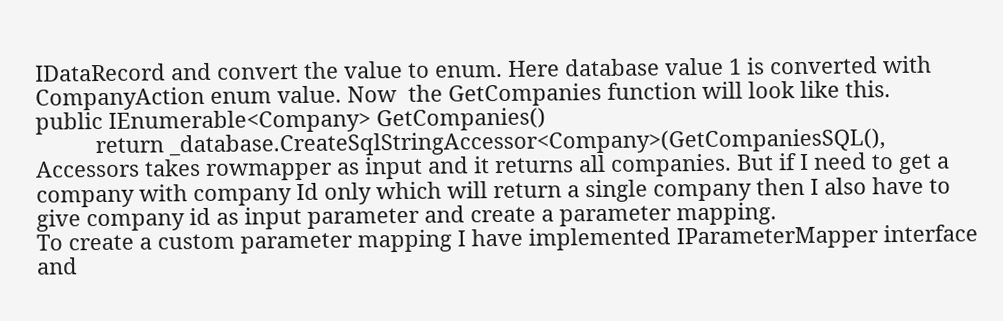IDataRecord and convert the value to enum. Here database value 1 is converted with CompanyAction enum value. Now  the GetCompanies function will look like this.
public IEnumerable<Company> GetCompanies()
          return _database.CreateSqlStringAccessor<Company>(GetCompaniesSQL(),
Accessors takes rowmapper as input and it returns all companies. But if I need to get a company with company Id only which will return a single company then I also have to give company id as input parameter and create a parameter mapping.
To create a custom parameter mapping I have implemented IParameterMapper interface and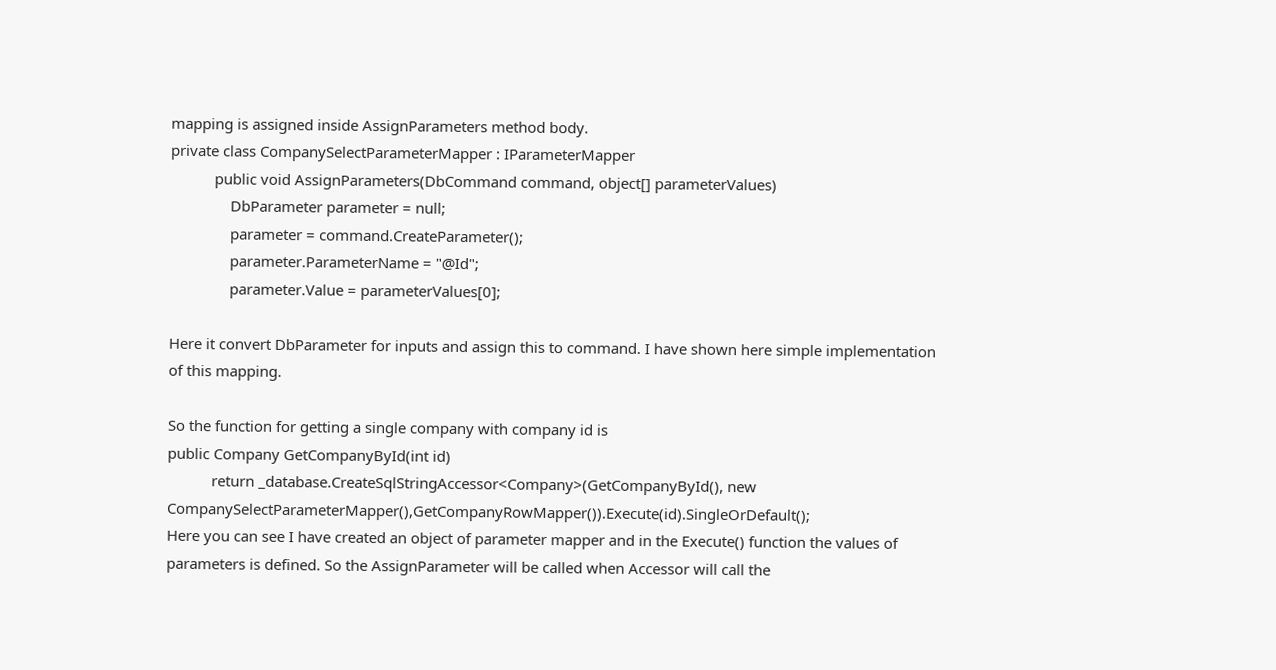mapping is assigned inside AssignParameters method body.
private class CompanySelectParameterMapper : IParameterMapper
           public void AssignParameters(DbCommand command, object[] parameterValues)
               DbParameter parameter = null;
               parameter = command.CreateParameter();
               parameter.ParameterName = "@Id";
               parameter.Value = parameterValues[0];

Here it convert DbParameter for inputs and assign this to command. I have shown here simple implementation of this mapping.

So the function for getting a single company with company id is
public Company GetCompanyById(int id)
           return _database.CreateSqlStringAccessor<Company>(GetCompanyById(), new CompanySelectParameterMapper(),GetCompanyRowMapper()).Execute(id).SingleOrDefault();
Here you can see I have created an object of parameter mapper and in the Execute() function the values of parameters is defined. So the AssignParameter will be called when Accessor will call the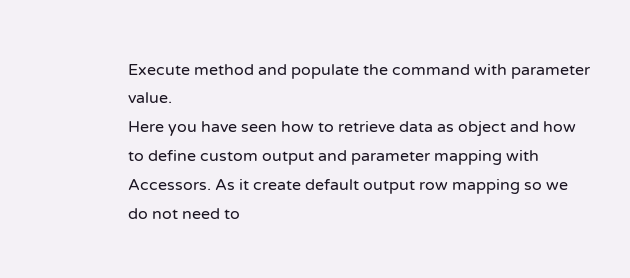Execute method and populate the command with parameter value.
Here you have seen how to retrieve data as object and how to define custom output and parameter mapping with Accessors. As it create default output row mapping so we do not need to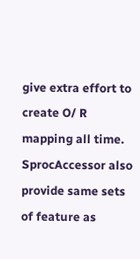give extra effort to create O/ R mapping all time. SprocAccessor also provide same sets of feature as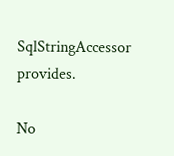SqlStringAccessor provides.

No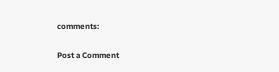comments:

Post a Comment